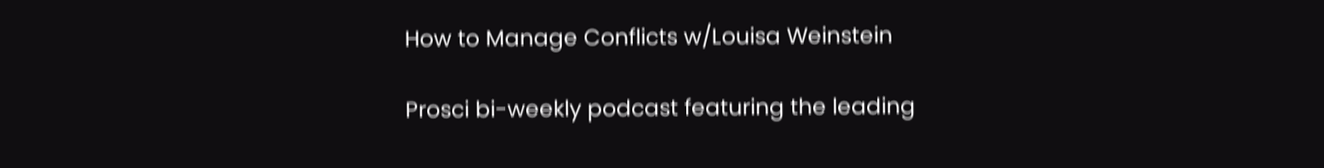How to Manage Conflicts w/Louisa Weinstein

Prosci bi-weekly podcast featuring the leading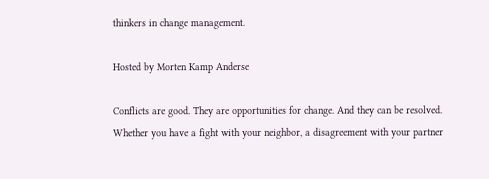thinkers in change management.

Hosted by Morten Kamp Anderse

Conflicts are good. They are opportunities for change. And they can be resolved. Whether you have a fight with your neighbor, a disagreement with your partner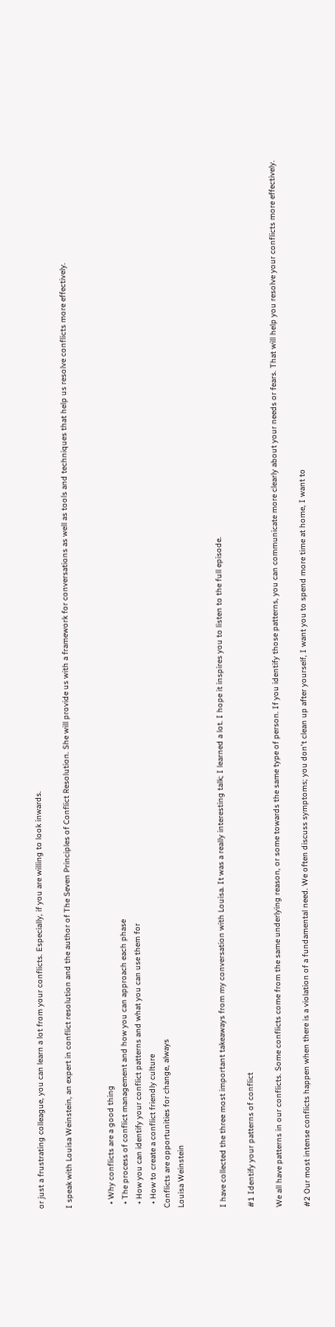or just a frustrating colleague, you can learn a lot from your conflicts. Especially, if you are willing to look inwards.

I speak with Louisa Weinstein, an expert in conflict resolution and the author of The Seven Principles of Conflict Resolution. She will provide us with a framework for conversations as well as tools and techniques that help us resolve conflicts more effectively.


  • Why conflicts are a good thing
  • The process of conflict management and how you can approach each phase
  • How you can identify your conflict patterns and what you can use them for
  • How to create a conflict friendly culture
Conflicts are opportunities for change, always
Louisa Weinstein


I have collected the three most important takeaways from my conversation with Louisa. It was a really interesting talk; I learned a lot. I hope it inspires you to listen to the full episode.

#1 Identify your patterns of conflict

We all have patterns in our conflicts. Some conflicts come from the same underlying reason, or some towards the same type of person. If you identify those patterns, you can communicate more clearly about your needs or fears. That will help you resolve your conflicts more effectively.

#2 Our most intense conflicts happen when there is a violation of a fundamental need. We often discuss symptoms; you don't clean up after yourself, I want you to spend more time at home, I want to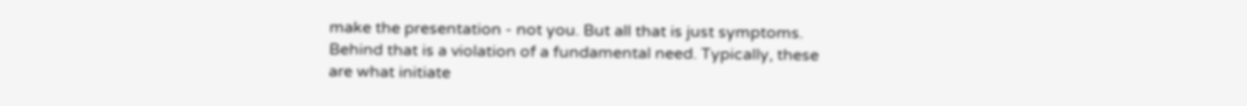make the presentation - not you. But all that is just symptoms. Behind that is a violation of a fundamental need. Typically, these are what initiate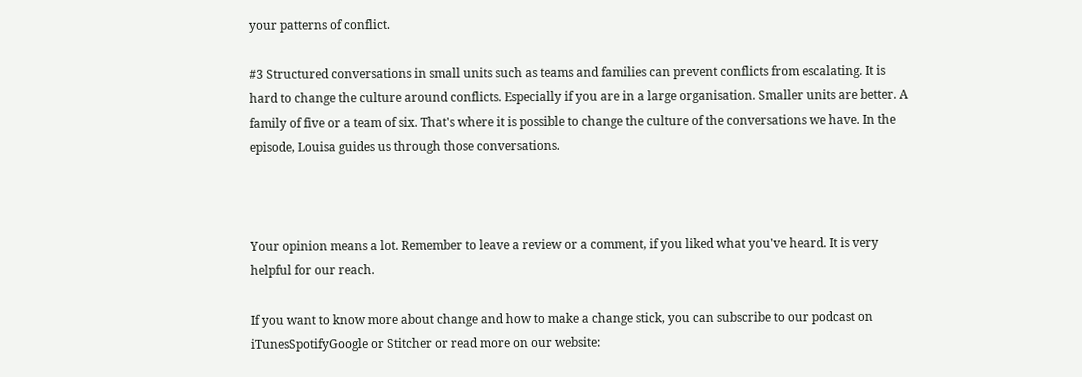your patterns of conflict.

#3 Structured conversations in small units such as teams and families can prevent conflicts from escalating. It is hard to change the culture around conflicts. Especially if you are in a large organisation. Smaller units are better. A family of five or a team of six. That's where it is possible to change the culture of the conversations we have. In the episode, Louisa guides us through those conversations.



Your opinion means a lot. Remember to leave a review or a comment, if you liked what you've heard. It is very helpful for our reach.

If you want to know more about change and how to make a change stick, you can subscribe to our podcast on iTunesSpotifyGoogle or Stitcher or read more on our website: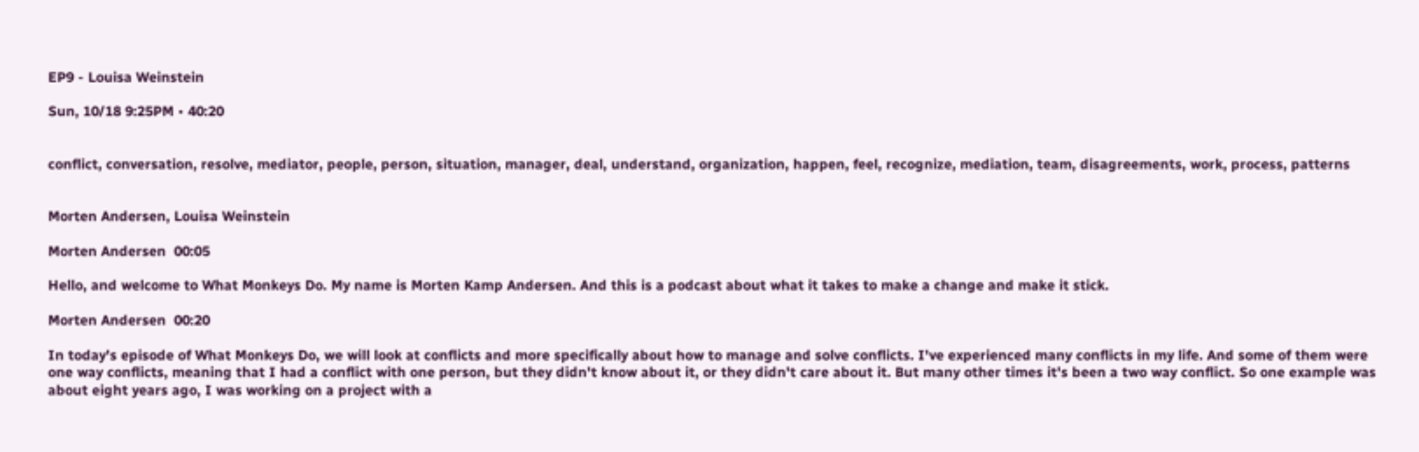EP9 - Louisa Weinstein

Sun, 10/18 9:25PM • 40:20


conflict, conversation, resolve, mediator, people, person, situation, manager, deal, understand, organization, happen, feel, recognize, mediation, team, disagreements, work, process, patterns


Morten Andersen, Louisa Weinstein

Morten Andersen  00:05

Hello, and welcome to What Monkeys Do. My name is Morten Kamp Andersen. And this is a podcast about what it takes to make a change and make it stick.

Morten Andersen  00:20

In today's episode of What Monkeys Do, we will look at conflicts and more specifically about how to manage and solve conflicts. I've experienced many conflicts in my life. And some of them were one way conflicts, meaning that I had a conflict with one person, but they didn't know about it, or they didn't care about it. But many other times it's been a two way conflict. So one example was about eight years ago, I was working on a project with a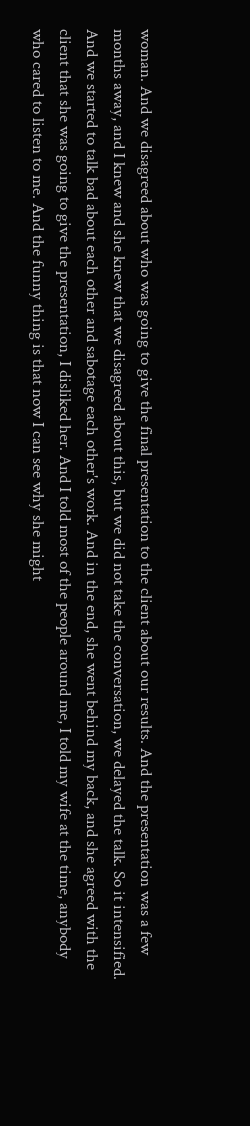woman. And we disagreed about who was going to give the final presentation to the client about our results. And the presentation was a few months away, and I knew and she knew that we disagreed about this, but we did not take the conversation, we delayed the talk. So it intensified. And we started to talk bad about each other and sabotage each other's work. And in the end, she went behind my back, and she agreed with the client that she was going to give the presentation, I disliked her. And I told most of the people around me, I told my wife at the time, anybody who cared to listen to me. And the funny thing is that now I can see why she might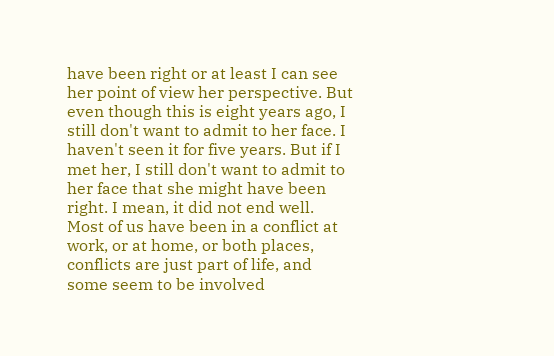have been right or at least I can see her point of view her perspective. But even though this is eight years ago, I still don't want to admit to her face. I haven't seen it for five years. But if I met her, I still don't want to admit to her face that she might have been right. I mean, it did not end well. Most of us have been in a conflict at work, or at home, or both places, conflicts are just part of life, and some seem to be involved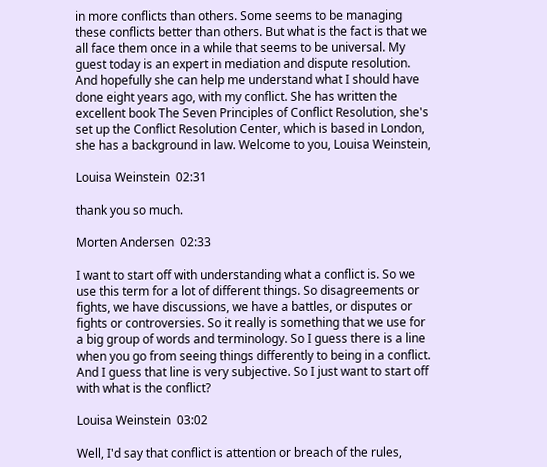in more conflicts than others. Some seems to be managing these conflicts better than others. But what is the fact is that we all face them once in a while that seems to be universal. My guest today is an expert in mediation and dispute resolution. And hopefully she can help me understand what I should have done eight years ago, with my conflict. She has written the excellent book The Seven Principles of Conflict Resolution, she's set up the Conflict Resolution Center, which is based in London, she has a background in law. Welcome to you, Louisa Weinstein,

Louisa Weinstein  02:31

thank you so much.

Morten Andersen  02:33

I want to start off with understanding what a conflict is. So we use this term for a lot of different things. So disagreements or fights, we have discussions, we have a battles, or disputes or fights or controversies. So it really is something that we use for a big group of words and terminology. So I guess there is a line when you go from seeing things differently to being in a conflict. And I guess that line is very subjective. So I just want to start off with what is the conflict?

Louisa Weinstein  03:02

Well, I'd say that conflict is attention or breach of the rules,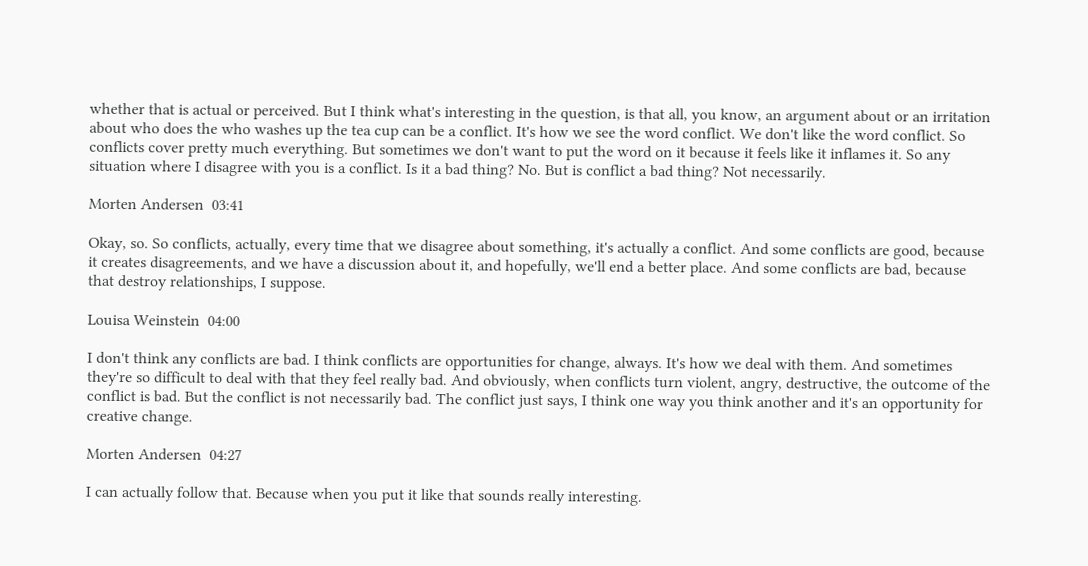whether that is actual or perceived. But I think what's interesting in the question, is that all, you know, an argument about or an irritation about who does the who washes up the tea cup can be a conflict. It's how we see the word conflict. We don't like the word conflict. So conflicts cover pretty much everything. But sometimes we don't want to put the word on it because it feels like it inflames it. So any situation where I disagree with you is a conflict. Is it a bad thing? No. But is conflict a bad thing? Not necessarily.

Morten Andersen  03:41

Okay, so. So conflicts, actually, every time that we disagree about something, it's actually a conflict. And some conflicts are good, because it creates disagreements, and we have a discussion about it, and hopefully, we'll end a better place. And some conflicts are bad, because that destroy relationships, I suppose.

Louisa Weinstein  04:00

I don't think any conflicts are bad. I think conflicts are opportunities for change, always. It's how we deal with them. And sometimes they're so difficult to deal with that they feel really bad. And obviously, when conflicts turn violent, angry, destructive, the outcome of the conflict is bad. But the conflict is not necessarily bad. The conflict just says, I think one way you think another and it's an opportunity for creative change.

Morten Andersen  04:27

I can actually follow that. Because when you put it like that sounds really interesting.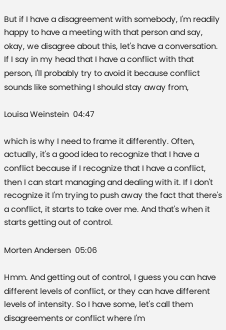But if I have a disagreement with somebody, I'm readily happy to have a meeting with that person and say, okay, we disagree about this, let's have a conversation. If I say in my head that I have a conflict with that person, I'll probably try to avoid it because conflict sounds like something I should stay away from,

Louisa Weinstein  04:47

which is why I need to frame it differently. Often, actually, it's a good idea to recognize that I have a conflict because if I recognize that I have a conflict, then I can start managing and dealing with it. If I don't recognize it I'm trying to push away the fact that there's a conflict, it starts to take over me. And that's when it starts getting out of control.

Morten Andersen  05:06

Hmm. And getting out of control, I guess you can have different levels of conflict, or they can have different levels of intensity. So I have some, let's call them disagreements or conflict where I'm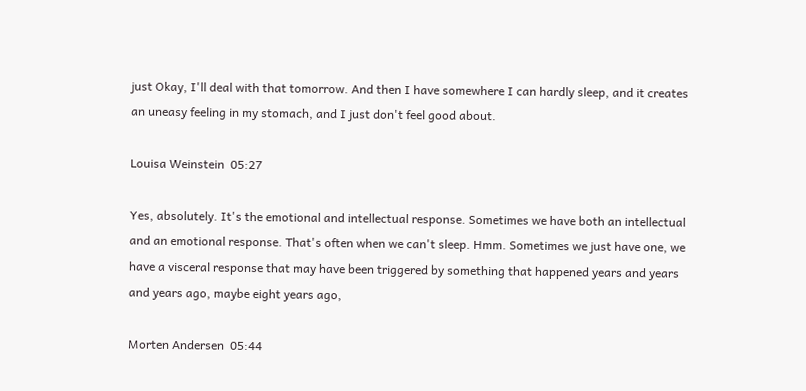just Okay, I'll deal with that tomorrow. And then I have somewhere I can hardly sleep, and it creates an uneasy feeling in my stomach, and I just don't feel good about.

Louisa Weinstein  05:27

Yes, absolutely. It's the emotional and intellectual response. Sometimes we have both an intellectual and an emotional response. That's often when we can't sleep. Hmm. Sometimes we just have one, we have a visceral response that may have been triggered by something that happened years and years and years ago, maybe eight years ago,

Morten Andersen  05:44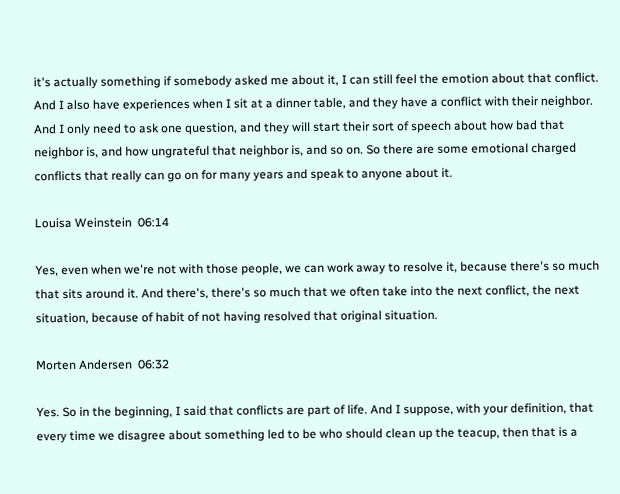it's actually something if somebody asked me about it, I can still feel the emotion about that conflict. And I also have experiences when I sit at a dinner table, and they have a conflict with their neighbor. And I only need to ask one question, and they will start their sort of speech about how bad that neighbor is, and how ungrateful that neighbor is, and so on. So there are some emotional charged conflicts that really can go on for many years and speak to anyone about it.

Louisa Weinstein  06:14

Yes, even when we're not with those people, we can work away to resolve it, because there's so much that sits around it. And there's, there's so much that we often take into the next conflict, the next situation, because of habit of not having resolved that original situation.

Morten Andersen  06:32

Yes. So in the beginning, I said that conflicts are part of life. And I suppose, with your definition, that every time we disagree about something led to be who should clean up the teacup, then that is a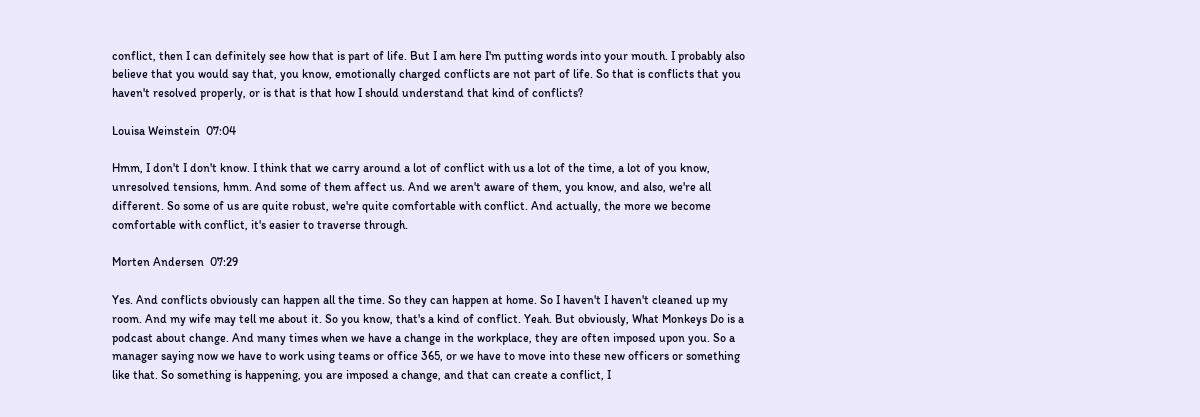conflict, then I can definitely see how that is part of life. But I am here I'm putting words into your mouth. I probably also believe that you would say that, you know, emotionally charged conflicts are not part of life. So that is conflicts that you haven't resolved properly, or is that is that how I should understand that kind of conflicts?

Louisa Weinstein  07:04

Hmm, I don't I don't know. I think that we carry around a lot of conflict with us a lot of the time, a lot of you know, unresolved tensions, hmm. And some of them affect us. And we aren't aware of them, you know, and also, we're all different. So some of us are quite robust, we're quite comfortable with conflict. And actually, the more we become comfortable with conflict, it's easier to traverse through.

Morten Andersen  07:29

Yes. And conflicts obviously can happen all the time. So they can happen at home. So I haven't I haven't cleaned up my room. And my wife may tell me about it. So you know, that's a kind of conflict. Yeah. But obviously, What Monkeys Do is a podcast about change. And many times when we have a change in the workplace, they are often imposed upon you. So a manager saying now we have to work using teams or office 365, or we have to move into these new officers or something like that. So something is happening, you are imposed a change, and that can create a conflict, I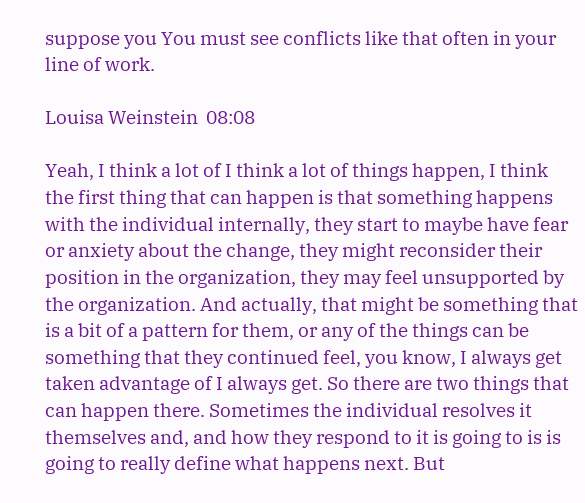suppose you You must see conflicts like that often in your line of work.

Louisa Weinstein  08:08

Yeah, I think a lot of I think a lot of things happen, I think the first thing that can happen is that something happens with the individual internally, they start to maybe have fear or anxiety about the change, they might reconsider their position in the organization, they may feel unsupported by the organization. And actually, that might be something that is a bit of a pattern for them, or any of the things can be something that they continued feel, you know, I always get taken advantage of I always get. So there are two things that can happen there. Sometimes the individual resolves it themselves and, and how they respond to it is going to is is going to really define what happens next. But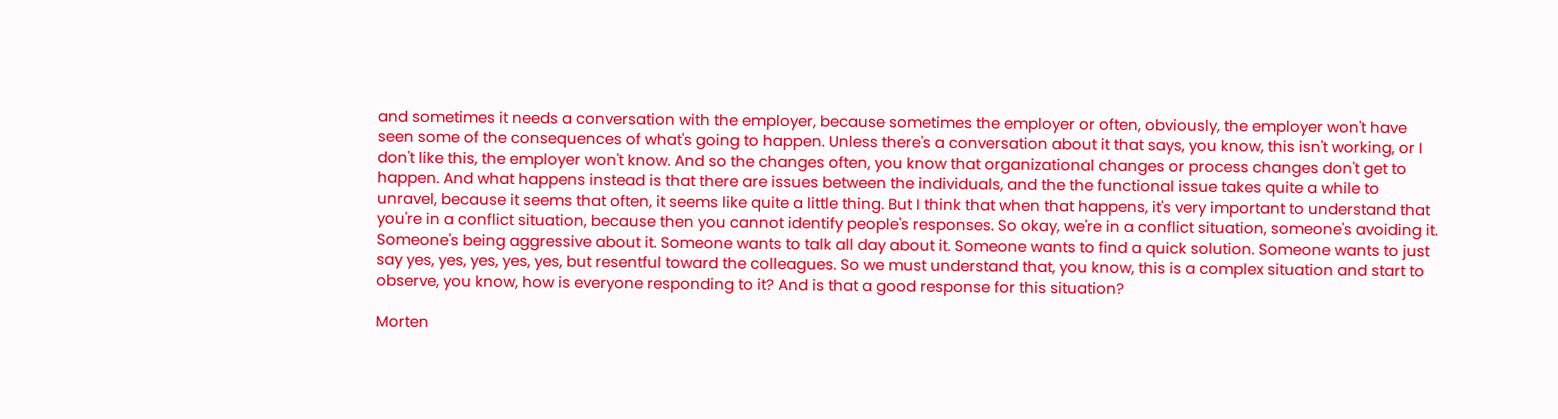and sometimes it needs a conversation with the employer, because sometimes the employer or often, obviously, the employer won't have seen some of the consequences of what's going to happen. Unless there's a conversation about it that says, you know, this isn't working, or I don't like this, the employer won't know. And so the changes often, you know that organizational changes or process changes don't get to happen. And what happens instead is that there are issues between the individuals, and the the functional issue takes quite a while to unravel, because it seems that often, it seems like quite a little thing. But I think that when that happens, it's very important to understand that you're in a conflict situation, because then you cannot identify people's responses. So okay, we're in a conflict situation, someone's avoiding it. Someone's being aggressive about it. Someone wants to talk all day about it. Someone wants to find a quick solution. Someone wants to just say yes, yes, yes, yes, yes, but resentful toward the colleagues. So we must understand that, you know, this is a complex situation and start to observe, you know, how is everyone responding to it? And is that a good response for this situation?

Morten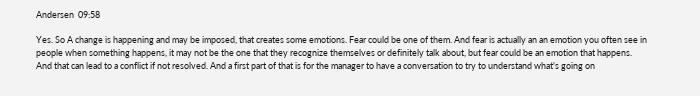Andersen  09:58

Yes. So A change is happening and may be imposed, that creates some emotions. Fear could be one of them. And fear is actually an an emotion you often see in people when something happens, it may not be the one that they recognize themselves or definitely talk about, but fear could be an emotion that happens. And that can lead to a conflict if not resolved. And a first part of that is for the manager to have a conversation to try to understand what's going on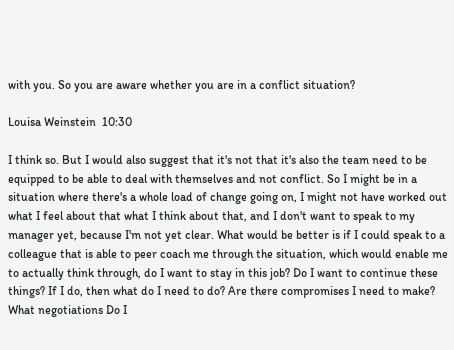with you. So you are aware whether you are in a conflict situation?

Louisa Weinstein  10:30

I think so. But I would also suggest that it's not that it's also the team need to be equipped to be able to deal with themselves and not conflict. So I might be in a situation where there's a whole load of change going on, I might not have worked out what I feel about that what I think about that, and I don't want to speak to my manager yet, because I'm not yet clear. What would be better is if I could speak to a colleague that is able to peer coach me through the situation, which would enable me to actually think through, do I want to stay in this job? Do I want to continue these things? If I do, then what do I need to do? Are there compromises I need to make? What negotiations Do I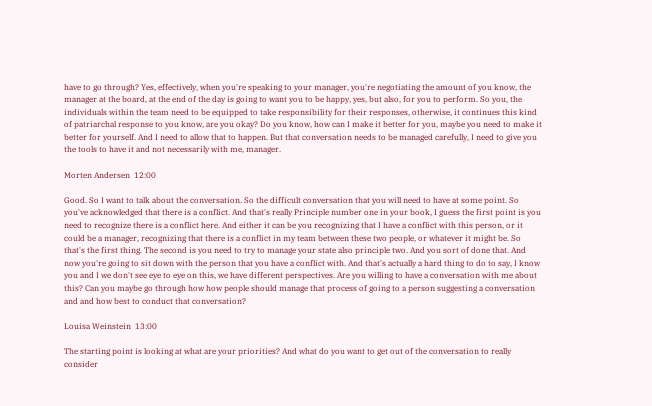have to go through? Yes, effectively, when you're speaking to your manager, you're negotiating the amount of you know, the manager at the board, at the end of the day is going to want you to be happy, yes, but also, for you to perform. So you, the individuals within the team need to be equipped to take responsibility for their responses, otherwise, it continues this kind of patriarchal response to you know, are you okay? Do you know, how can I make it better for you, maybe you need to make it better for yourself. And I need to allow that to happen. But that conversation needs to be managed carefully, I need to give you the tools to have it and not necessarily with me, manager.

Morten Andersen  12:00

Good. So I want to talk about the conversation. So the difficult conversation that you will need to have at some point. So you've acknowledged that there is a conflict. And that's really Principle number one in your book, I guess the first point is you need to recognize there is a conflict here. And either it can be you recognizing that I have a conflict with this person, or it could be a manager, recognizing that there is a conflict in my team between these two people, or whatever it might be. So that's the first thing. The second is you need to try to manage your state also principle two. And you sort of done that. And now you're going to sit down with the person that you have a conflict with. And that's actually a hard thing to do to say, I know you and I we don't see eye to eye on this, we have different perspectives. Are you willing to have a conversation with me about this? Can you maybe go through how how people should manage that process of going to a person suggesting a conversation and and how best to conduct that conversation?

Louisa Weinstein  13:00

The starting point is looking at what are your priorities? And what do you want to get out of the conversation to really consider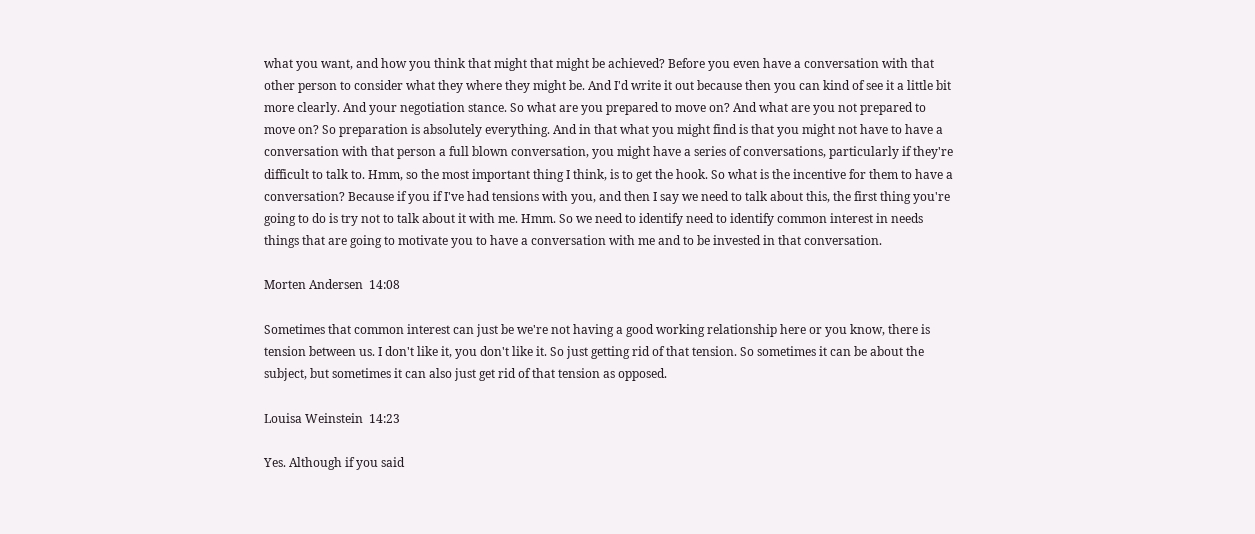what you want, and how you think that might that might be achieved? Before you even have a conversation with that other person to consider what they where they might be. And I'd write it out because then you can kind of see it a little bit more clearly. And your negotiation stance. So what are you prepared to move on? And what are you not prepared to move on? So preparation is absolutely everything. And in that what you might find is that you might not have to have a conversation with that person a full blown conversation, you might have a series of conversations, particularly if they're difficult to talk to. Hmm, so the most important thing I think, is to get the hook. So what is the incentive for them to have a conversation? Because if you if I've had tensions with you, and then I say we need to talk about this, the first thing you're going to do is try not to talk about it with me. Hmm. So we need to identify need to identify common interest in needs things that are going to motivate you to have a conversation with me and to be invested in that conversation.

Morten Andersen  14:08

Sometimes that common interest can just be we're not having a good working relationship here or you know, there is tension between us. I don't like it, you don't like it. So just getting rid of that tension. So sometimes it can be about the subject, but sometimes it can also just get rid of that tension as opposed.

Louisa Weinstein  14:23

Yes. Although if you said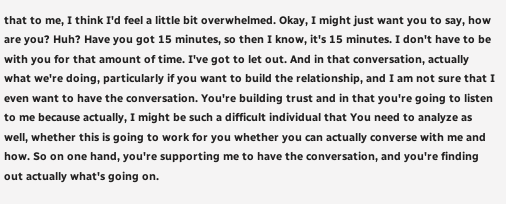that to me, I think I'd feel a little bit overwhelmed. Okay, I might just want you to say, how are you? Huh? Have you got 15 minutes, so then I know, it's 15 minutes. I don't have to be with you for that amount of time. I've got to let out. And in that conversation, actually what we're doing, particularly if you want to build the relationship, and I am not sure that I even want to have the conversation. You're building trust and in that you're going to listen to me because actually, I might be such a difficult individual that You need to analyze as well, whether this is going to work for you whether you can actually converse with me and how. So on one hand, you're supporting me to have the conversation, and you're finding out actually what's going on.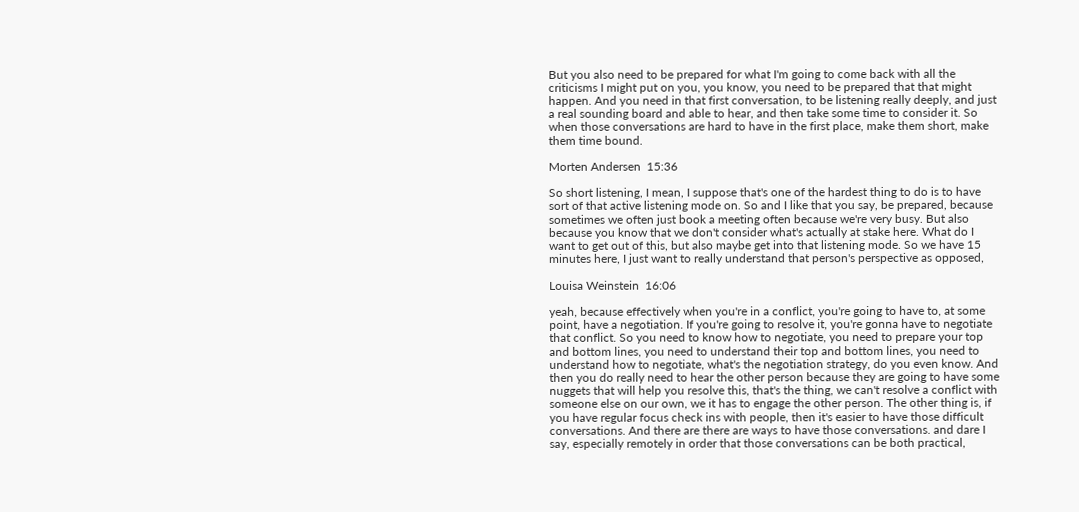But you also need to be prepared for what I'm going to come back with all the criticisms I might put on you, you know, you need to be prepared that that might happen. And you need in that first conversation, to be listening really deeply, and just a real sounding board and able to hear, and then take some time to consider it. So when those conversations are hard to have in the first place, make them short, make them time bound.

Morten Andersen  15:36

So short listening, I mean, I suppose that's one of the hardest thing to do is to have sort of that active listening mode on. So and I like that you say, be prepared, because sometimes we often just book a meeting often because we're very busy. But also because you know that we don't consider what's actually at stake here. What do I want to get out of this, but also maybe get into that listening mode. So we have 15 minutes here, I just want to really understand that person's perspective as opposed,

Louisa Weinstein  16:06

yeah, because effectively when you're in a conflict, you're going to have to, at some point, have a negotiation. If you're going to resolve it, you're gonna have to negotiate that conflict. So you need to know how to negotiate, you need to prepare your top and bottom lines, you need to understand their top and bottom lines, you need to understand how to negotiate, what's the negotiation strategy, do you even know. And then you do really need to hear the other person because they are going to have some nuggets that will help you resolve this, that's the thing, we can't resolve a conflict with someone else on our own, we it has to engage the other person. The other thing is, if you have regular focus check ins with people, then it's easier to have those difficult conversations. And there are there are ways to have those conversations. and dare I say, especially remotely in order that those conversations can be both practical,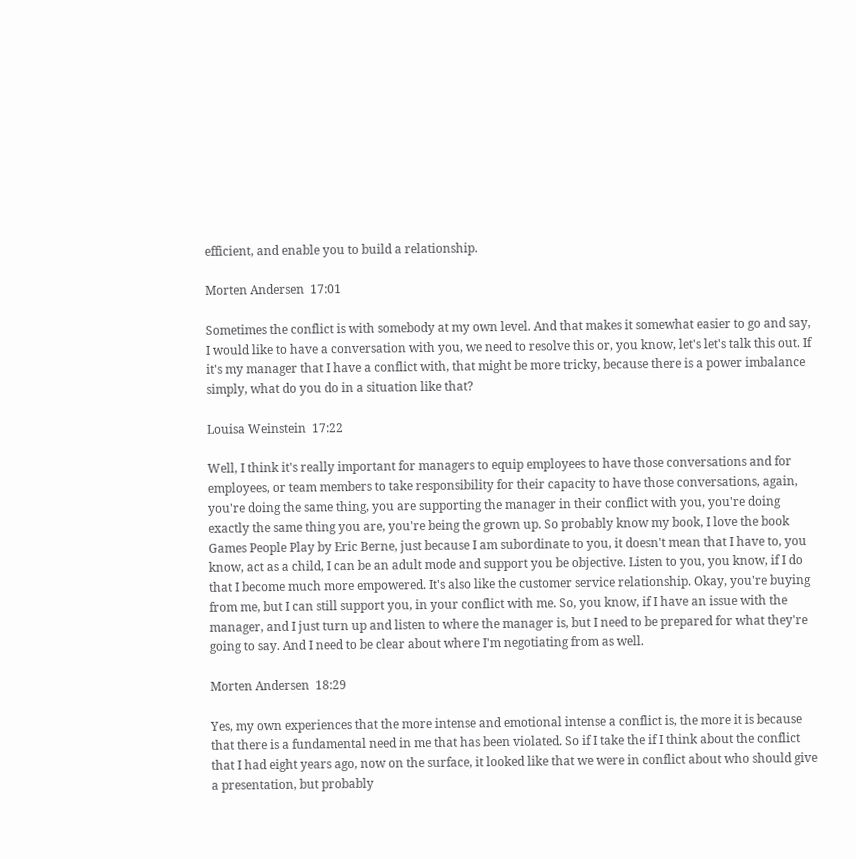efficient, and enable you to build a relationship.

Morten Andersen  17:01

Sometimes the conflict is with somebody at my own level. And that makes it somewhat easier to go and say, I would like to have a conversation with you, we need to resolve this or, you know, let's let's talk this out. If it's my manager that I have a conflict with, that might be more tricky, because there is a power imbalance simply, what do you do in a situation like that?

Louisa Weinstein  17:22

Well, I think it's really important for managers to equip employees to have those conversations and for employees, or team members to take responsibility for their capacity to have those conversations, again, you're doing the same thing, you are supporting the manager in their conflict with you, you're doing exactly the same thing you are, you're being the grown up. So probably know my book, I love the book Games People Play by Eric Berne, just because I am subordinate to you, it doesn't mean that I have to, you know, act as a child, I can be an adult mode and support you be objective. Listen to you, you know, if I do that I become much more empowered. It's also like the customer service relationship. Okay, you're buying from me, but I can still support you, in your conflict with me. So, you know, if I have an issue with the manager, and I just turn up and listen to where the manager is, but I need to be prepared for what they're going to say. And I need to be clear about where I'm negotiating from as well.

Morten Andersen  18:29

Yes, my own experiences that the more intense and emotional intense a conflict is, the more it is because that there is a fundamental need in me that has been violated. So if I take the if I think about the conflict that I had eight years ago, now on the surface, it looked like that we were in conflict about who should give a presentation, but probably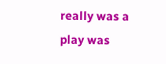really was a play was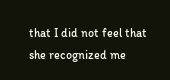that I did not feel that she recognized me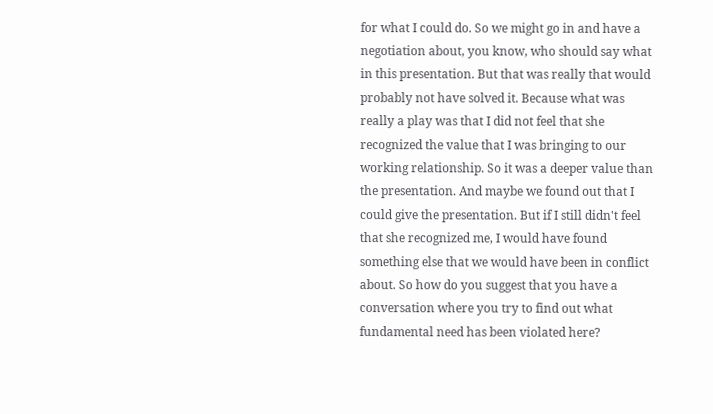for what I could do. So we might go in and have a negotiation about, you know, who should say what in this presentation. But that was really that would probably not have solved it. Because what was really a play was that I did not feel that she recognized the value that I was bringing to our working relationship. So it was a deeper value than the presentation. And maybe we found out that I could give the presentation. But if I still didn't feel that she recognized me, I would have found something else that we would have been in conflict about. So how do you suggest that you have a conversation where you try to find out what fundamental need has been violated here?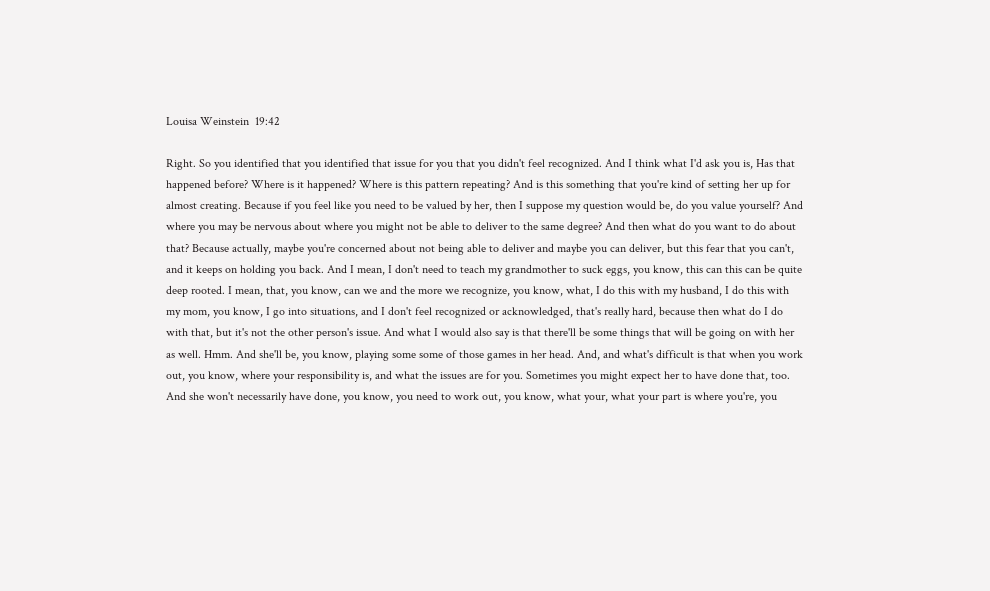Louisa Weinstein  19:42

Right. So you identified that you identified that issue for you that you didn't feel recognized. And I think what I'd ask you is, Has that happened before? Where is it happened? Where is this pattern repeating? And is this something that you're kind of setting her up for almost creating. Because if you feel like you need to be valued by her, then I suppose my question would be, do you value yourself? And where you may be nervous about where you might not be able to deliver to the same degree? And then what do you want to do about that? Because actually, maybe you're concerned about not being able to deliver and maybe you can deliver, but this fear that you can't, and it keeps on holding you back. And I mean, I don't need to teach my grandmother to suck eggs, you know, this can this can be quite deep rooted. I mean, that, you know, can we and the more we recognize, you know, what, I do this with my husband, I do this with my mom, you know, I go into situations, and I don't feel recognized or acknowledged, that's really hard, because then what do I do with that, but it's not the other person's issue. And what I would also say is that there'll be some things that will be going on with her as well. Hmm. And she'll be, you know, playing some some of those games in her head. And, and what's difficult is that when you work out, you know, where your responsibility is, and what the issues are for you. Sometimes you might expect her to have done that, too. And she won't necessarily have done, you know, you need to work out, you know, what your, what your part is where you're, you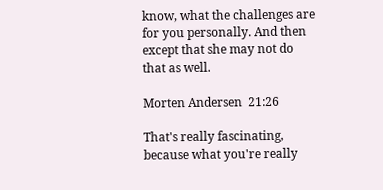know, what the challenges are for you personally. And then except that she may not do that as well.

Morten Andersen  21:26

That's really fascinating, because what you're really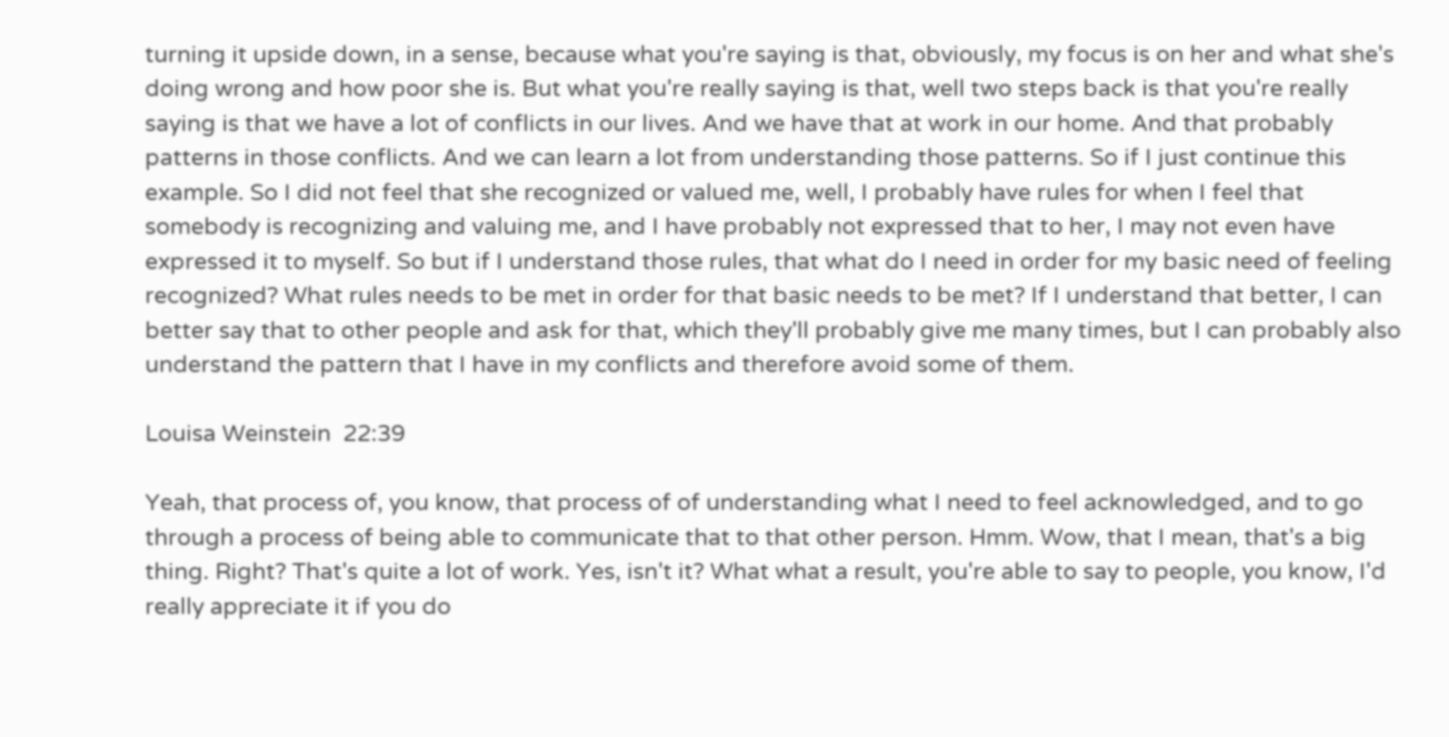turning it upside down, in a sense, because what you're saying is that, obviously, my focus is on her and what she's doing wrong and how poor she is. But what you're really saying is that, well two steps back is that you're really saying is that we have a lot of conflicts in our lives. And we have that at work in our home. And that probably patterns in those conflicts. And we can learn a lot from understanding those patterns. So if I just continue this example. So I did not feel that she recognized or valued me, well, I probably have rules for when I feel that somebody is recognizing and valuing me, and I have probably not expressed that to her, I may not even have expressed it to myself. So but if I understand those rules, that what do I need in order for my basic need of feeling recognized? What rules needs to be met in order for that basic needs to be met? If I understand that better, I can better say that to other people and ask for that, which they'll probably give me many times, but I can probably also understand the pattern that I have in my conflicts and therefore avoid some of them.

Louisa Weinstein  22:39

Yeah, that process of, you know, that process of of understanding what I need to feel acknowledged, and to go through a process of being able to communicate that to that other person. Hmm. Wow, that I mean, that's a big thing. Right? That's quite a lot of work. Yes, isn't it? What what a result, you're able to say to people, you know, I'd really appreciate it if you do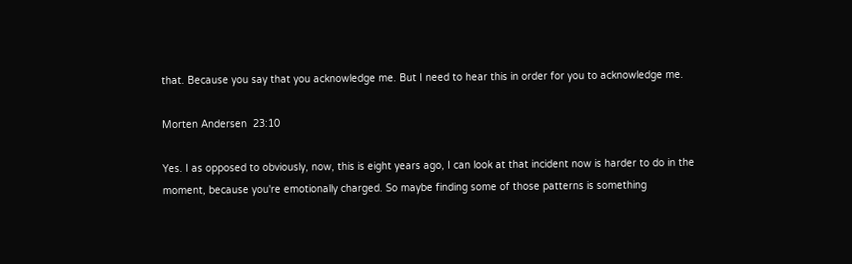that. Because you say that you acknowledge me. But I need to hear this in order for you to acknowledge me.

Morten Andersen  23:10

Yes. I as opposed to obviously, now, this is eight years ago, I can look at that incident now is harder to do in the moment, because you're emotionally charged. So maybe finding some of those patterns is something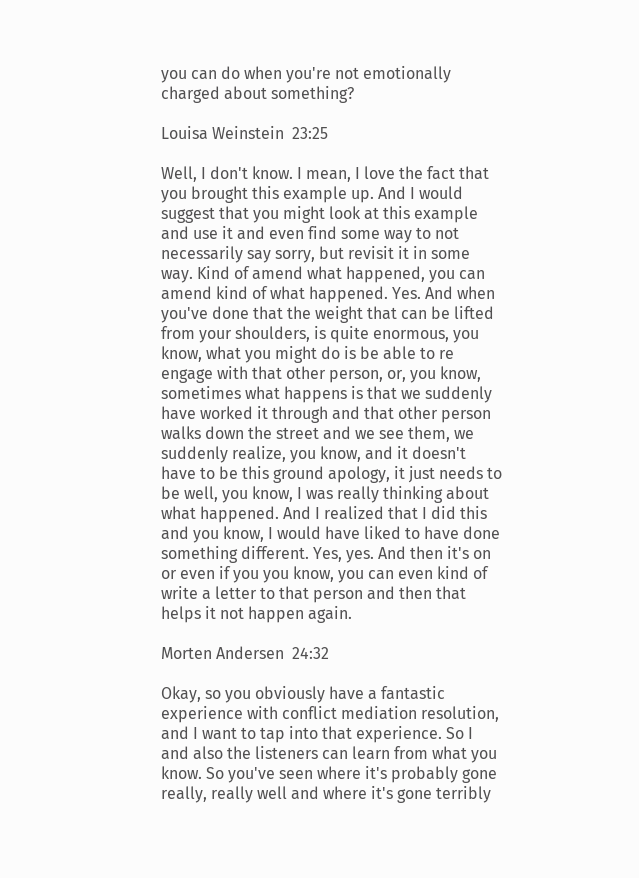you can do when you're not emotionally charged about something?

Louisa Weinstein  23:25

Well, I don't know. I mean, I love the fact that you brought this example up. And I would suggest that you might look at this example and use it and even find some way to not necessarily say sorry, but revisit it in some way. Kind of amend what happened, you can amend kind of what happened. Yes. And when you've done that the weight that can be lifted from your shoulders, is quite enormous, you know, what you might do is be able to re engage with that other person, or, you know, sometimes what happens is that we suddenly have worked it through and that other person walks down the street and we see them, we suddenly realize, you know, and it doesn't have to be this ground apology, it just needs to be well, you know, I was really thinking about what happened. And I realized that I did this and you know, I would have liked to have done something different. Yes, yes. And then it's on or even if you you know, you can even kind of write a letter to that person and then that helps it not happen again.

Morten Andersen  24:32

Okay, so you obviously have a fantastic experience with conflict mediation resolution, and I want to tap into that experience. So I and also the listeners can learn from what you know. So you've seen where it's probably gone really, really well and where it's gone terribly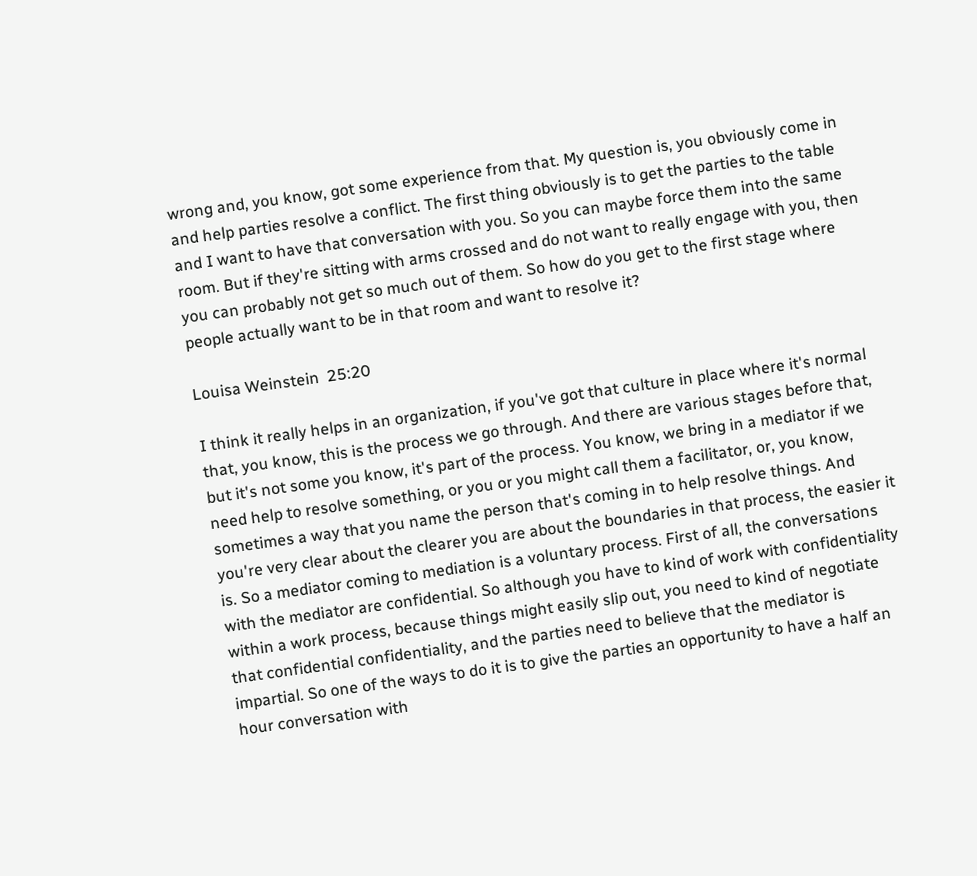wrong and, you know, got some experience from that. My question is, you obviously come in and help parties resolve a conflict. The first thing obviously is to get the parties to the table and I want to have that conversation with you. So you can maybe force them into the same room. But if they're sitting with arms crossed and do not want to really engage with you, then you can probably not get so much out of them. So how do you get to the first stage where people actually want to be in that room and want to resolve it?

Louisa Weinstein  25:20

I think it really helps in an organization, if you've got that culture in place where it's normal that, you know, this is the process we go through. And there are various stages before that, but it's not some you know, it's part of the process. You know, we bring in a mediator if we need help to resolve something, or you or you might call them a facilitator, or, you know, sometimes a way that you name the person that's coming in to help resolve things. And you're very clear about the clearer you are about the boundaries in that process, the easier it is. So a mediator coming to mediation is a voluntary process. First of all, the conversations with the mediator are confidential. So although you have to kind of work with confidentiality within a work process, because things might easily slip out, you need to kind of negotiate that confidential confidentiality, and the parties need to believe that the mediator is impartial. So one of the ways to do it is to give the parties an opportunity to have a half an hour conversation with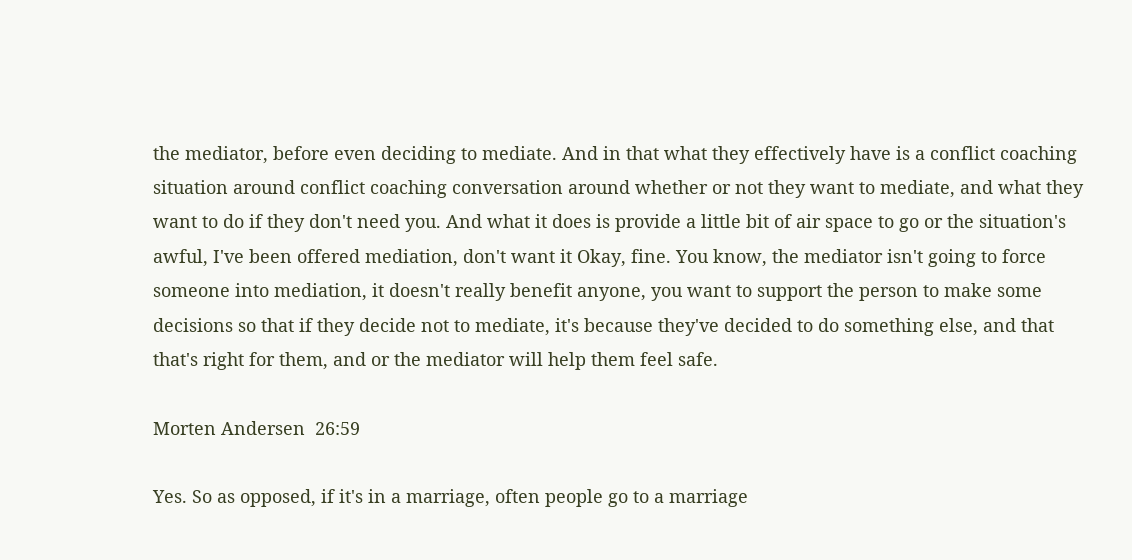the mediator, before even deciding to mediate. And in that what they effectively have is a conflict coaching situation around conflict coaching conversation around whether or not they want to mediate, and what they want to do if they don't need you. And what it does is provide a little bit of air space to go or the situation's awful, I've been offered mediation, don't want it Okay, fine. You know, the mediator isn't going to force someone into mediation, it doesn't really benefit anyone, you want to support the person to make some decisions so that if they decide not to mediate, it's because they've decided to do something else, and that that's right for them, and or the mediator will help them feel safe.

Morten Andersen  26:59

Yes. So as opposed, if it's in a marriage, often people go to a marriage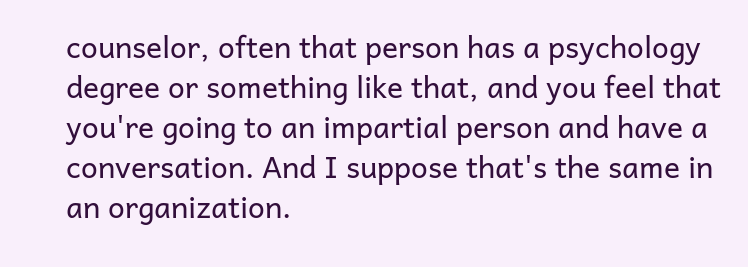counselor, often that person has a psychology degree or something like that, and you feel that you're going to an impartial person and have a conversation. And I suppose that's the same in an organization.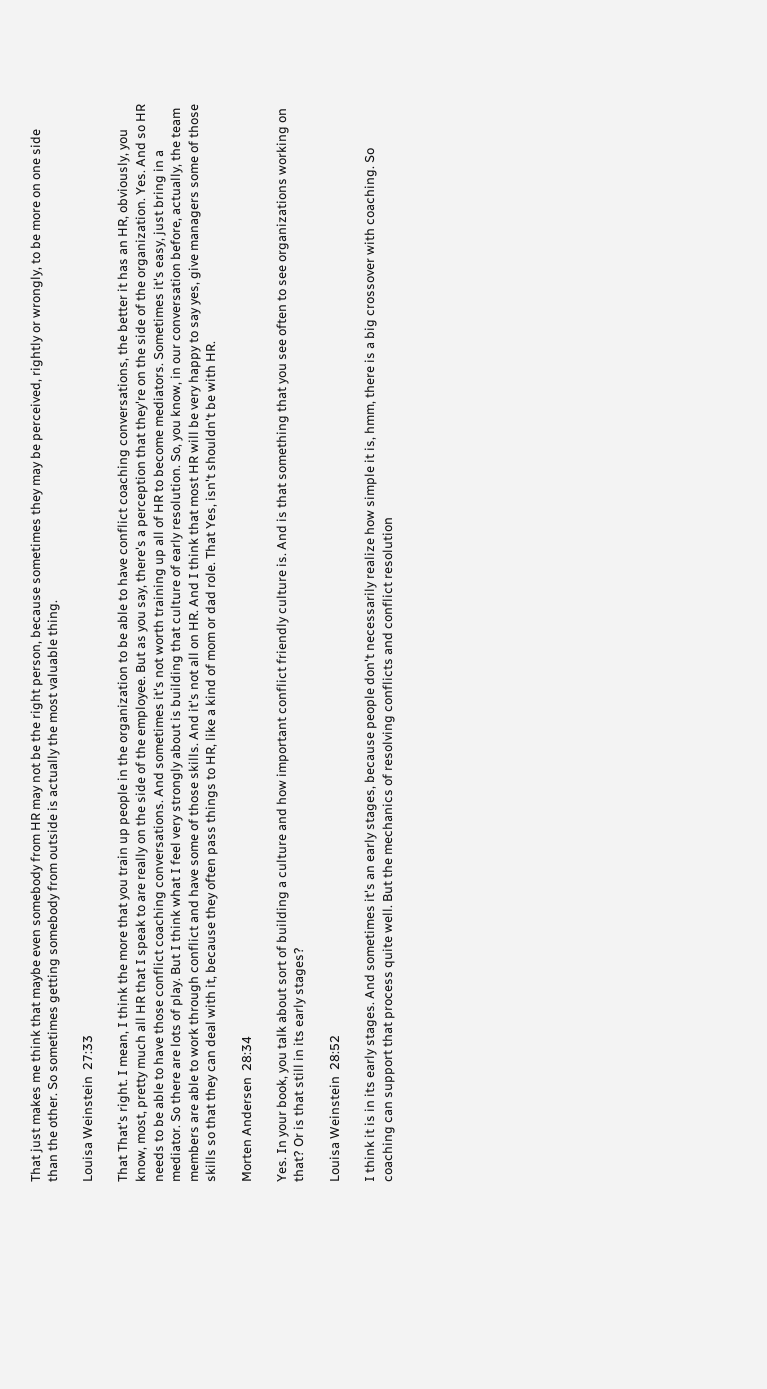That just makes me think that maybe even somebody from HR may not be the right person, because sometimes they may be perceived, rightly or wrongly, to be more on one side than the other. So sometimes getting somebody from outside is actually the most valuable thing.

Louisa Weinstein  27:33

That That's right. I mean, I think the more that you train up people in the organization to be able to have conflict coaching conversations, the better it has an HR, obviously, you know, most, pretty much all HR that I speak to are really on the side of the employee. But as you say, there's a perception that they're on the side of the organization. Yes. And so HR needs to be able to have those conflict coaching conversations. And sometimes it's not worth training up all of HR to become mediators. Sometimes it's easy, just bring in a mediator. So there are lots of play. But I think what I feel very strongly about is building that culture of early resolution. So, you know, in our conversation before, actually, the team members are able to work through conflict and have some of those skills. And it's not all on HR. And I think that most HR will be very happy to say yes, give managers some of those skills so that they can deal with it, because they often pass things to HR, like a kind of mom or dad role. That Yes, isn't shouldn't be with HR.

Morten Andersen  28:34

Yes. In your book, you talk about sort of building a culture and how important conflict friendly culture is. And is that something that you see often to see organizations working on that? Or is that still in its early stages?

Louisa Weinstein  28:52

I think it is in its early stages. And sometimes it's an early stages, because people don't necessarily realize how simple it is, hmm, there is a big crossover with coaching. So coaching can support that process quite well. But the mechanics of resolving conflicts and conflict resolution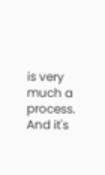is very much a process. And it's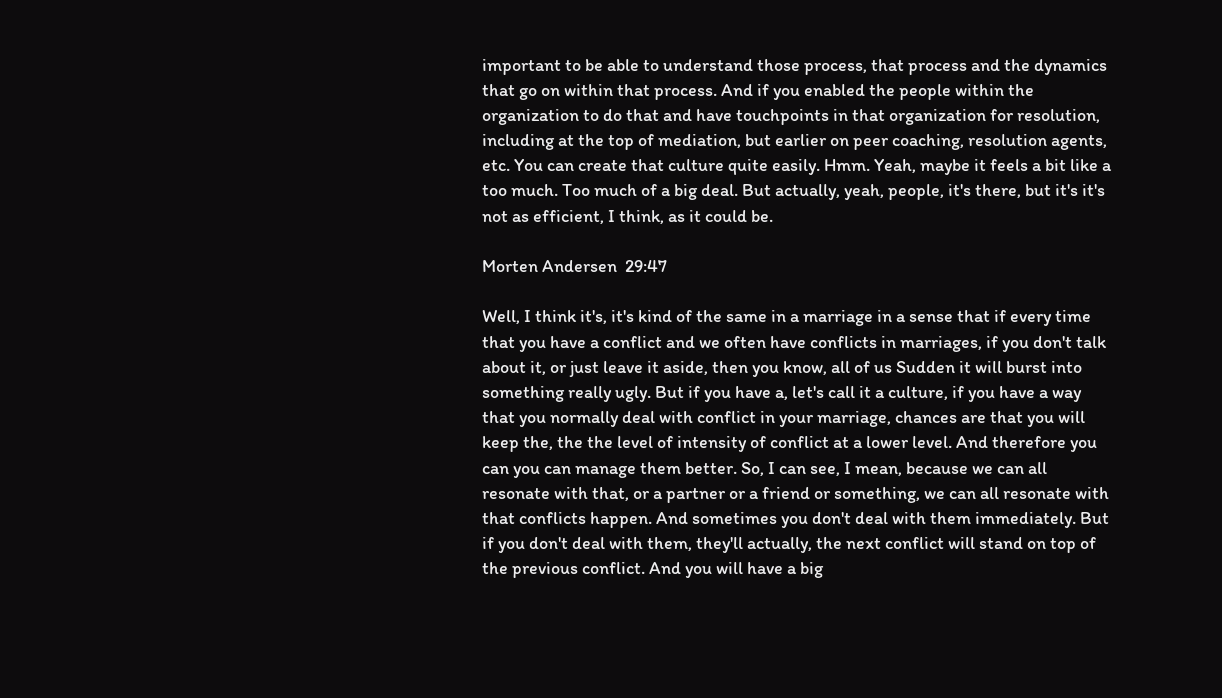important to be able to understand those process, that process and the dynamics that go on within that process. And if you enabled the people within the organization to do that and have touchpoints in that organization for resolution, including at the top of mediation, but earlier on peer coaching, resolution agents, etc. You can create that culture quite easily. Hmm. Yeah, maybe it feels a bit like a too much. Too much of a big deal. But actually, yeah, people, it's there, but it's it's not as efficient, I think, as it could be.

Morten Andersen  29:47

Well, I think it's, it's kind of the same in a marriage in a sense that if every time that you have a conflict and we often have conflicts in marriages, if you don't talk about it, or just leave it aside, then you know, all of us Sudden it will burst into something really ugly. But if you have a, let's call it a culture, if you have a way that you normally deal with conflict in your marriage, chances are that you will keep the, the the level of intensity of conflict at a lower level. And therefore you can you can manage them better. So, I can see, I mean, because we can all resonate with that, or a partner or a friend or something, we can all resonate with that conflicts happen. And sometimes you don't deal with them immediately. But if you don't deal with them, they'll actually, the next conflict will stand on top of the previous conflict. And you will have a big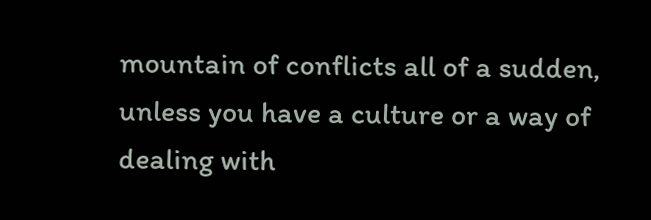mountain of conflicts all of a sudden, unless you have a culture or a way of dealing with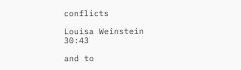conflicts

Louisa Weinstein  30:43

and to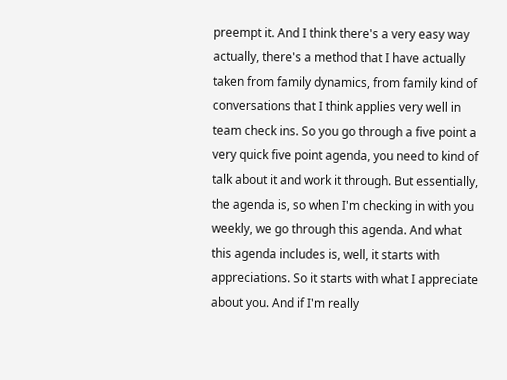preempt it. And I think there's a very easy way actually, there's a method that I have actually taken from family dynamics, from family kind of conversations that I think applies very well in team check ins. So you go through a five point a very quick five point agenda, you need to kind of talk about it and work it through. But essentially, the agenda is, so when I'm checking in with you weekly, we go through this agenda. And what this agenda includes is, well, it starts with appreciations. So it starts with what I appreciate about you. And if I'm really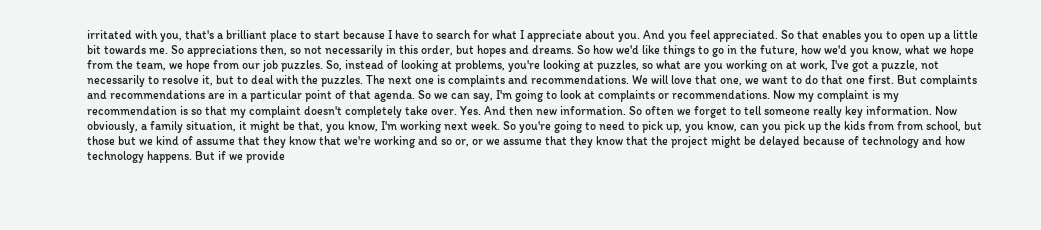irritated with you, that's a brilliant place to start because I have to search for what I appreciate about you. And you feel appreciated. So that enables you to open up a little bit towards me. So appreciations then, so not necessarily in this order, but hopes and dreams. So how we'd like things to go in the future, how we'd you know, what we hope from the team, we hope from our job puzzles. So, instead of looking at problems, you're looking at puzzles, so what are you working on at work, I've got a puzzle, not necessarily to resolve it, but to deal with the puzzles. The next one is complaints and recommendations. We will love that one, we want to do that one first. But complaints and recommendations are in a particular point of that agenda. So we can say, I'm going to look at complaints or recommendations. Now my complaint is my recommendation is so that my complaint doesn't completely take over. Yes. And then new information. So often we forget to tell someone really key information. Now obviously, a family situation, it might be that, you know, I'm working next week. So you're going to need to pick up, you know, can you pick up the kids from from school, but those but we kind of assume that they know that we're working and so or, or we assume that they know that the project might be delayed because of technology and how technology happens. But if we provide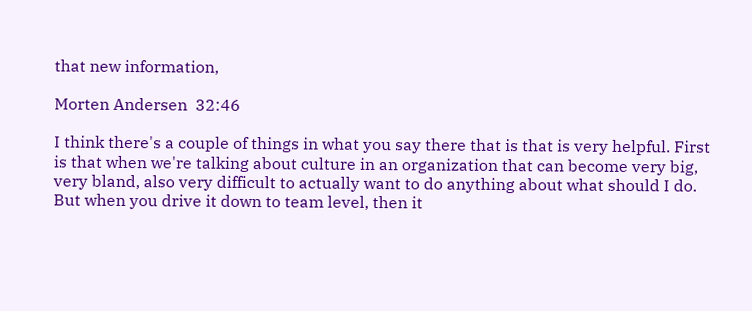that new information,

Morten Andersen  32:46

I think there's a couple of things in what you say there that is that is very helpful. First is that when we're talking about culture in an organization that can become very big, very bland, also very difficult to actually want to do anything about what should I do. But when you drive it down to team level, then it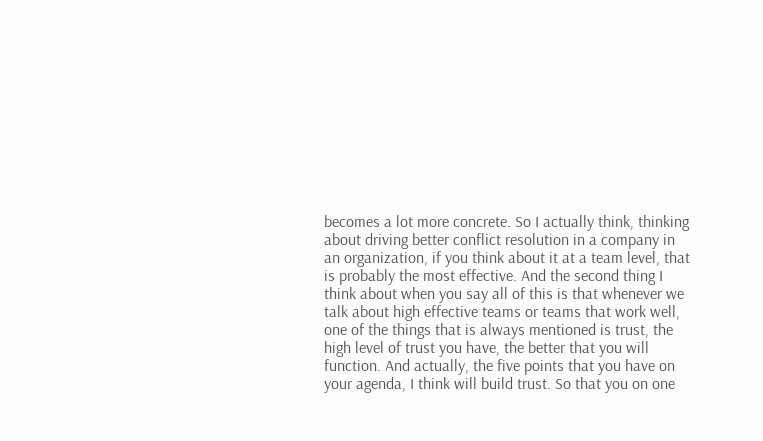becomes a lot more concrete. So I actually think, thinking about driving better conflict resolution in a company in an organization, if you think about it at a team level, that is probably the most effective. And the second thing I think about when you say all of this is that whenever we talk about high effective teams or teams that work well, one of the things that is always mentioned is trust, the high level of trust you have, the better that you will function. And actually, the five points that you have on your agenda, I think will build trust. So that you on one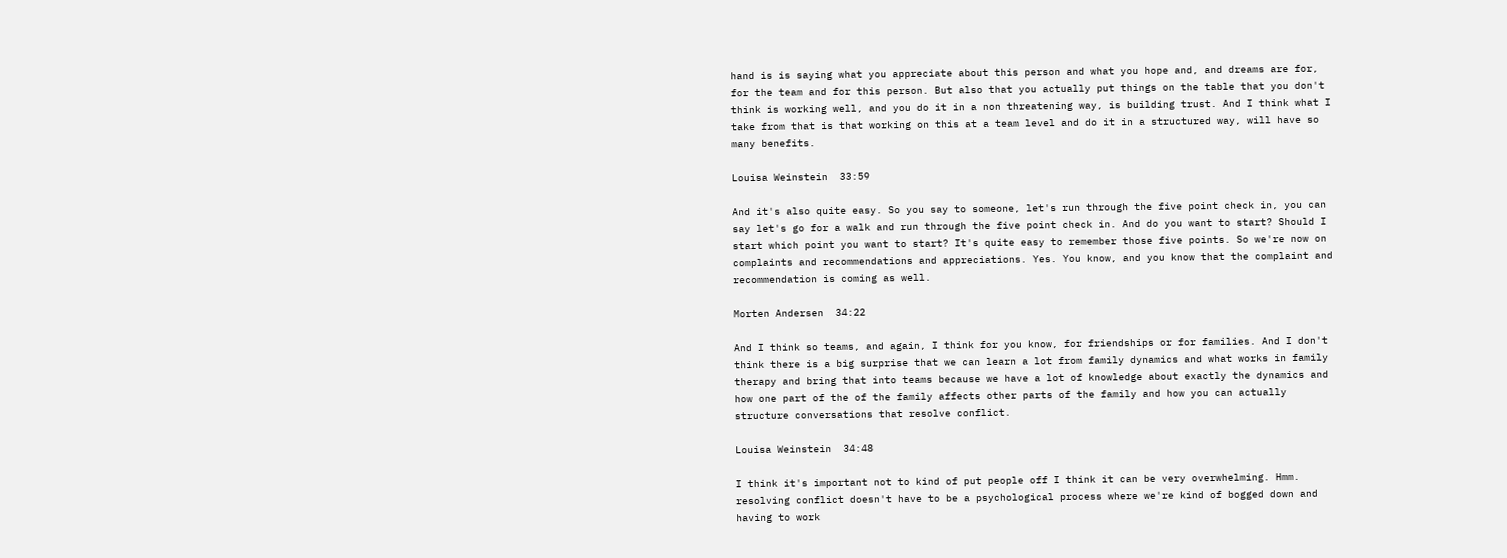hand is is saying what you appreciate about this person and what you hope and, and dreams are for, for the team and for this person. But also that you actually put things on the table that you don't think is working well, and you do it in a non threatening way, is building trust. And I think what I take from that is that working on this at a team level and do it in a structured way, will have so many benefits.

Louisa Weinstein  33:59

And it's also quite easy. So you say to someone, let's run through the five point check in, you can say let's go for a walk and run through the five point check in. And do you want to start? Should I start which point you want to start? It's quite easy to remember those five points. So we're now on complaints and recommendations and appreciations. Yes. You know, and you know that the complaint and recommendation is coming as well.

Morten Andersen  34:22

And I think so teams, and again, I think for you know, for friendships or for families. And I don't think there is a big surprise that we can learn a lot from family dynamics and what works in family therapy and bring that into teams because we have a lot of knowledge about exactly the dynamics and how one part of the of the family affects other parts of the family and how you can actually structure conversations that resolve conflict.

Louisa Weinstein  34:48

I think it's important not to kind of put people off I think it can be very overwhelming. Hmm. resolving conflict doesn't have to be a psychological process where we're kind of bogged down and having to work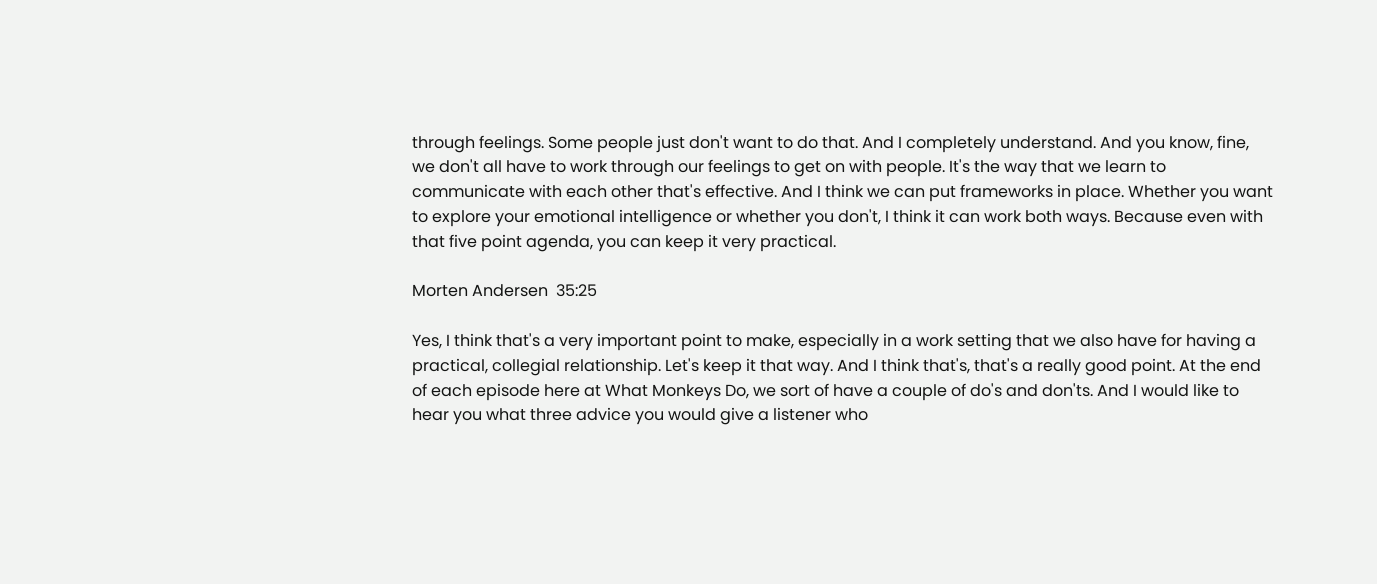through feelings. Some people just don't want to do that. And I completely understand. And you know, fine, we don't all have to work through our feelings to get on with people. It's the way that we learn to communicate with each other that's effective. And I think we can put frameworks in place. Whether you want to explore your emotional intelligence or whether you don't, I think it can work both ways. Because even with that five point agenda, you can keep it very practical.

Morten Andersen  35:25

Yes, I think that's a very important point to make, especially in a work setting that we also have for having a practical, collegial relationship. Let's keep it that way. And I think that's, that's a really good point. At the end of each episode here at What Monkeys Do, we sort of have a couple of do's and don'ts. And I would like to hear you what three advice you would give a listener who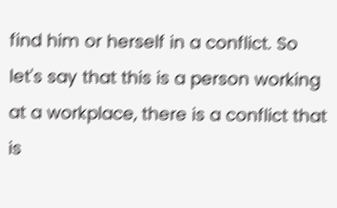find him or herself in a conflict. So let's say that this is a person working at a workplace, there is a conflict that is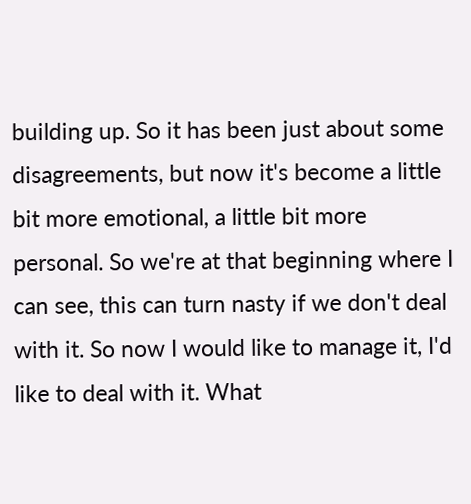building up. So it has been just about some disagreements, but now it's become a little bit more emotional, a little bit more personal. So we're at that beginning where I can see, this can turn nasty if we don't deal with it. So now I would like to manage it, I'd like to deal with it. What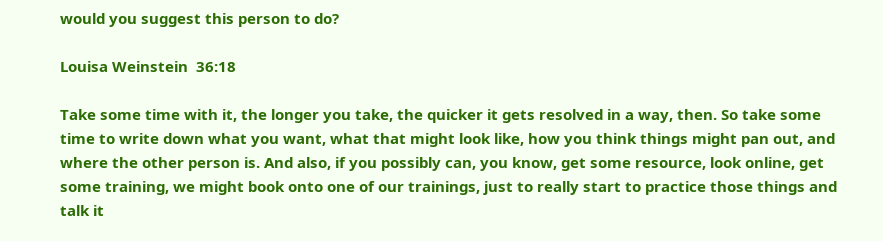would you suggest this person to do?

Louisa Weinstein  36:18

Take some time with it, the longer you take, the quicker it gets resolved in a way, then. So take some time to write down what you want, what that might look like, how you think things might pan out, and where the other person is. And also, if you possibly can, you know, get some resource, look online, get some training, we might book onto one of our trainings, just to really start to practice those things and talk it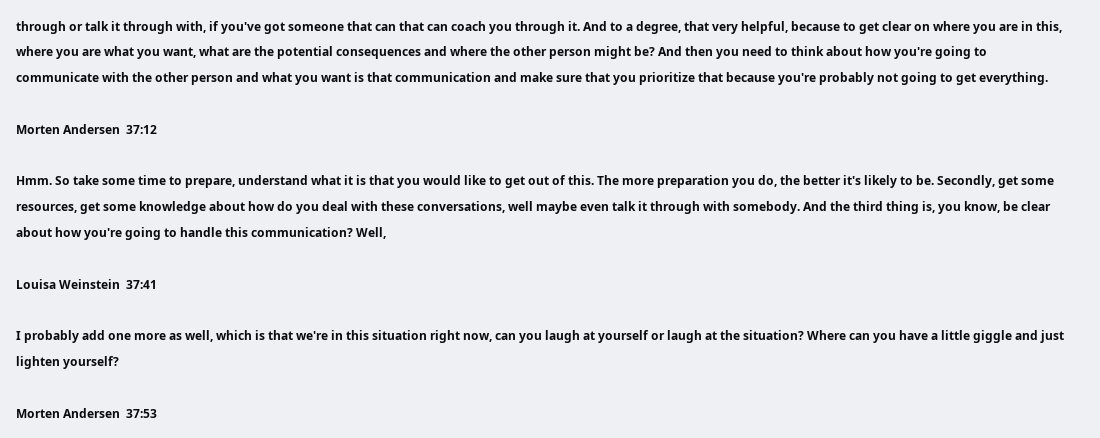through or talk it through with, if you've got someone that can that can coach you through it. And to a degree, that very helpful, because to get clear on where you are in this, where you are what you want, what are the potential consequences and where the other person might be? And then you need to think about how you're going to communicate with the other person and what you want is that communication and make sure that you prioritize that because you're probably not going to get everything.

Morten Andersen  37:12

Hmm. So take some time to prepare, understand what it is that you would like to get out of this. The more preparation you do, the better it's likely to be. Secondly, get some resources, get some knowledge about how do you deal with these conversations, well maybe even talk it through with somebody. And the third thing is, you know, be clear about how you're going to handle this communication? Well,

Louisa Weinstein  37:41

I probably add one more as well, which is that we're in this situation right now, can you laugh at yourself or laugh at the situation? Where can you have a little giggle and just lighten yourself?

Morten Andersen  37:53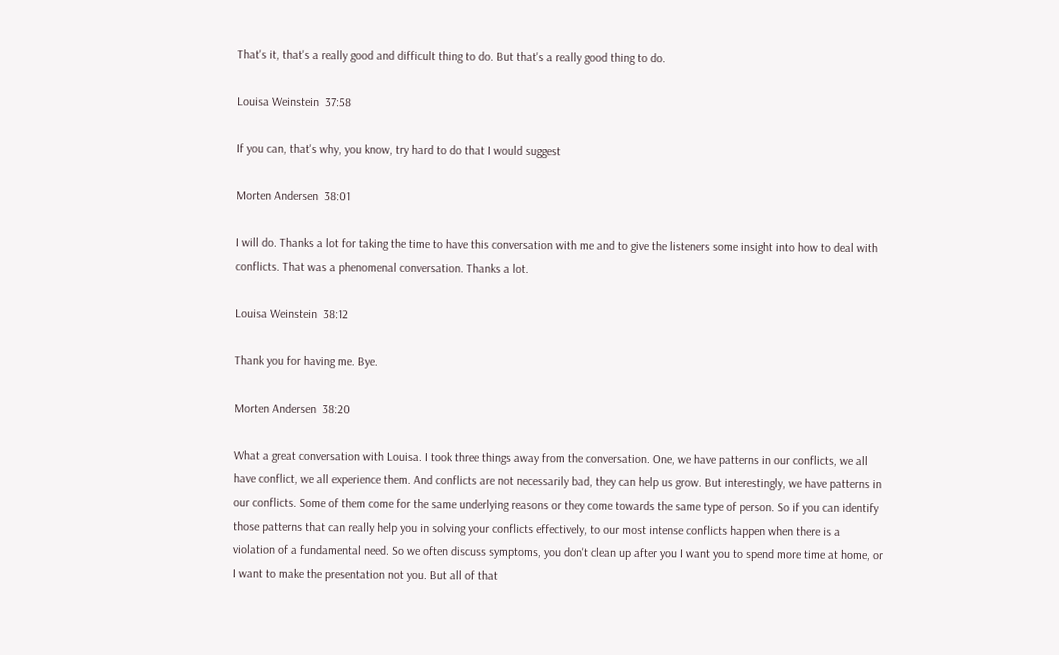That's it, that's a really good and difficult thing to do. But that's a really good thing to do.

Louisa Weinstein  37:58

If you can, that's why, you know, try hard to do that I would suggest

Morten Andersen  38:01

I will do. Thanks a lot for taking the time to have this conversation with me and to give the listeners some insight into how to deal with conflicts. That was a phenomenal conversation. Thanks a lot.

Louisa Weinstein  38:12

Thank you for having me. Bye.

Morten Andersen  38:20

What a great conversation with Louisa. I took three things away from the conversation. One, we have patterns in our conflicts, we all have conflict, we all experience them. And conflicts are not necessarily bad, they can help us grow. But interestingly, we have patterns in our conflicts. Some of them come for the same underlying reasons or they come towards the same type of person. So if you can identify those patterns that can really help you in solving your conflicts effectively, to our most intense conflicts happen when there is a violation of a fundamental need. So we often discuss symptoms, you don't clean up after you I want you to spend more time at home, or I want to make the presentation not you. But all of that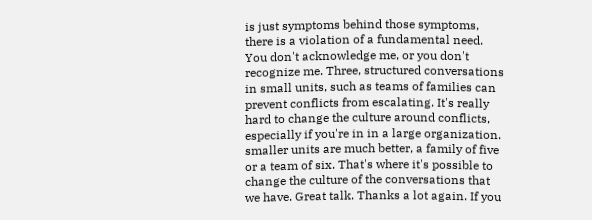is just symptoms behind those symptoms, there is a violation of a fundamental need. You don't acknowledge me, or you don't recognize me. Three, structured conversations in small units, such as teams of families can prevent conflicts from escalating. It's really hard to change the culture around conflicts, especially if you're in in a large organization. smaller units are much better, a family of five or a team of six. That's where it's possible to change the culture of the conversations that we have. Great talk. Thanks a lot again. If you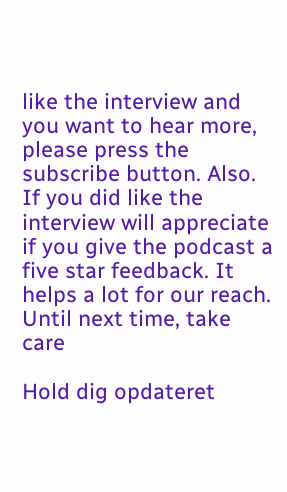like the interview and you want to hear more, please press the subscribe button. Also. If you did like the interview will appreciate if you give the podcast a five star feedback. It helps a lot for our reach. Until next time, take care

Hold dig opdateret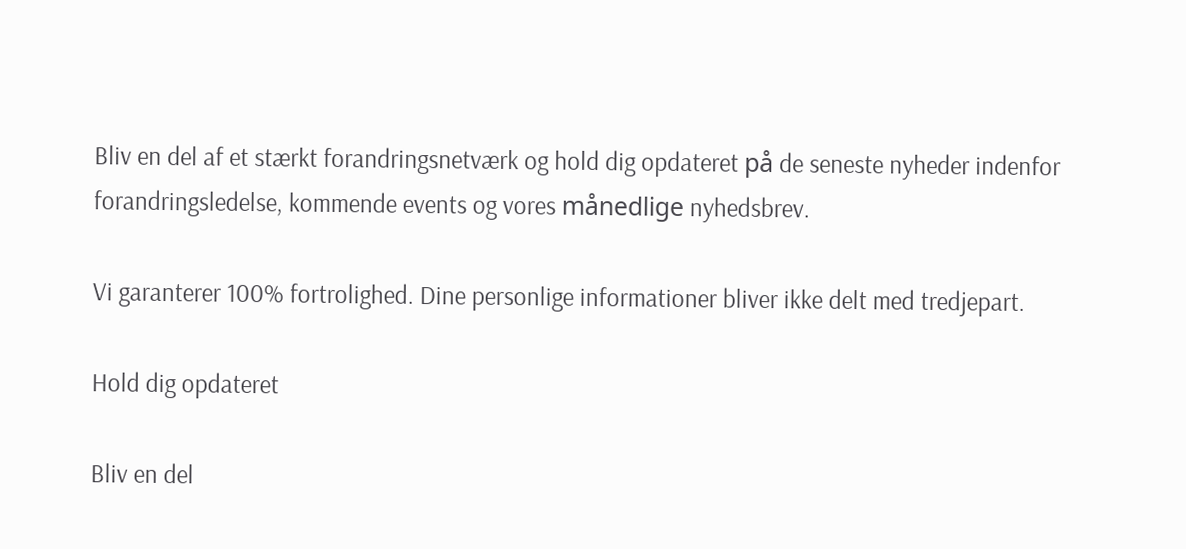Bliv en del af et stærkt forandringsnetværk og hold dig opdateret på de seneste nyheder indenfor forandringsledelse, kommende events og vores månedlige nyhedsbrev.

Vi garanterer 100% fortrolighed. Dine personlige informationer bliver ikke delt med tredjepart.

Hold dig opdateret

Bliv en del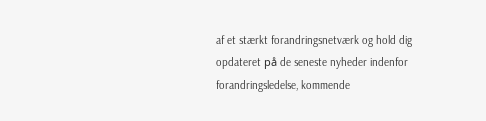af et stærkt forandringsnetværk og hold dig opdateret på de seneste nyheder indenfor forandringsledelse, kommende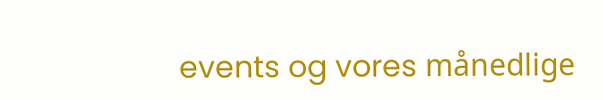events og vores månedlige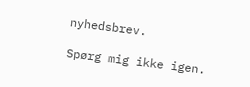nyhedsbrev.

Spørg mig ikke igen.